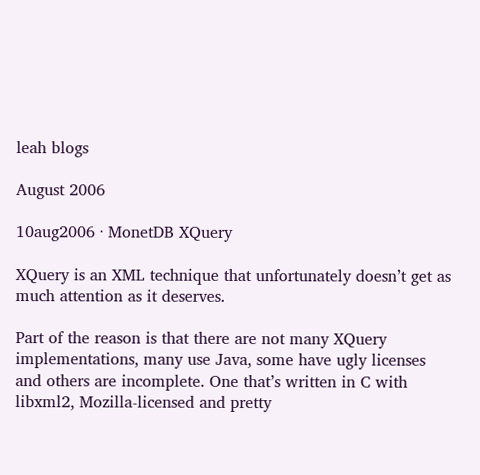leah blogs

August 2006

10aug2006 · MonetDB XQuery

XQuery is an XML technique that unfortunately doesn’t get as much attention as it deserves.

Part of the reason is that there are not many XQuery implementations, many use Java, some have ugly licenses and others are incomplete. One that’s written in C with libxml2, Mozilla-licensed and pretty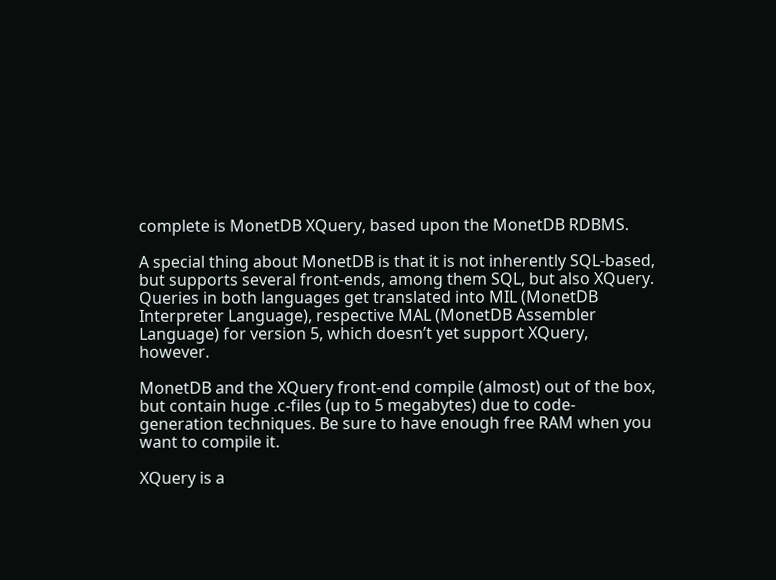complete is MonetDB XQuery, based upon the MonetDB RDBMS.

A special thing about MonetDB is that it is not inherently SQL-based, but supports several front-ends, among them SQL, but also XQuery. Queries in both languages get translated into MIL (MonetDB Interpreter Language), respective MAL (MonetDB Assembler Language) for version 5, which doesn’t yet support XQuery, however.

MonetDB and the XQuery front-end compile (almost) out of the box, but contain huge .c-files (up to 5 megabytes) due to code-generation techniques. Be sure to have enough free RAM when you want to compile it.

XQuery is a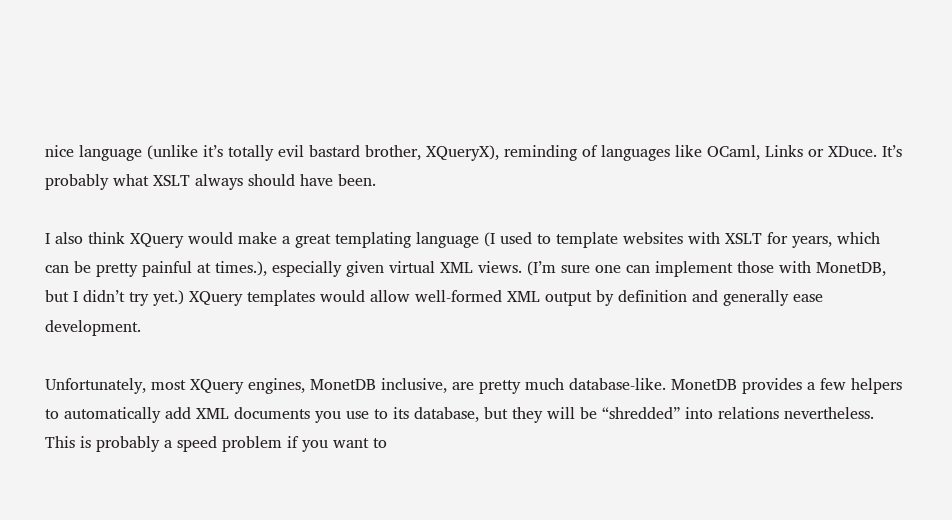nice language (unlike it’s totally evil bastard brother, XQueryX), reminding of languages like OCaml, Links or XDuce. It’s probably what XSLT always should have been.

I also think XQuery would make a great templating language (I used to template websites with XSLT for years, which can be pretty painful at times.), especially given virtual XML views. (I’m sure one can implement those with MonetDB, but I didn’t try yet.) XQuery templates would allow well-formed XML output by definition and generally ease development.

Unfortunately, most XQuery engines, MonetDB inclusive, are pretty much database-like. MonetDB provides a few helpers to automatically add XML documents you use to its database, but they will be “shredded” into relations nevertheless. This is probably a speed problem if you want to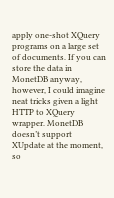apply one-shot XQuery programs on a large set of documents. If you can store the data in MonetDB anyway, however, I could imagine neat tricks given a light HTTP to XQuery wrapper. MonetDB doesn’t support XUpdate at the moment, so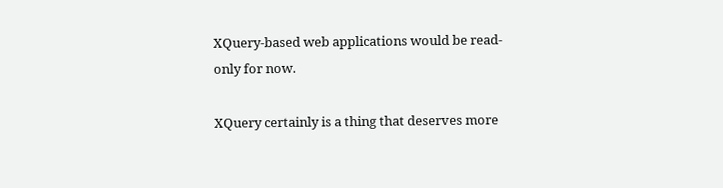XQuery-based web applications would be read-only for now.

XQuery certainly is a thing that deserves more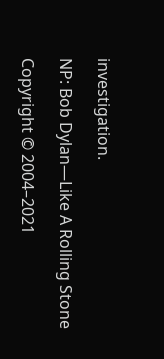investigation.

NP: Bob Dylan—Like A Rolling Stone

Copyright © 2004–2021